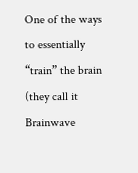One of the ways to essentially “train” the brain (they call it Brainwave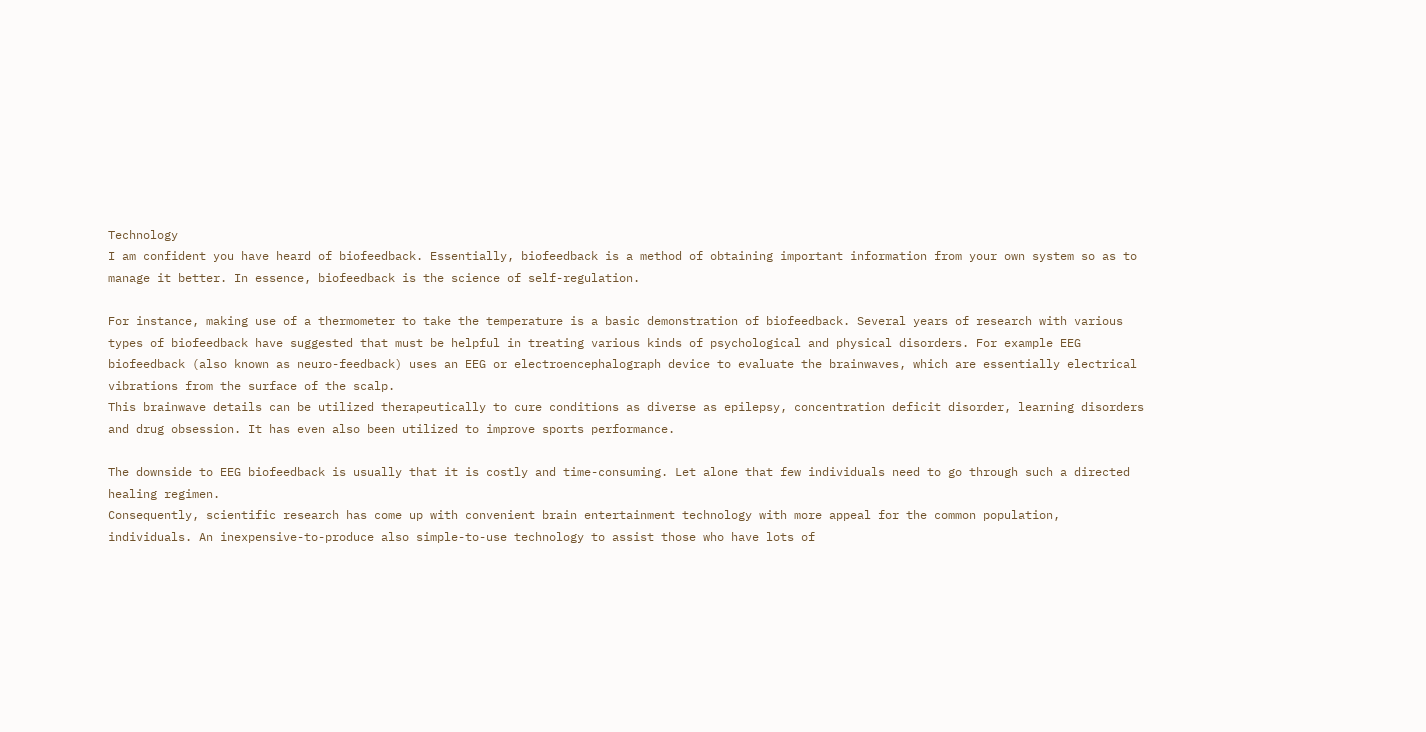Technology
I am confident you have heard of biofeedback. Essentially, biofeedback is a method of obtaining important information from your own system so as to manage it better. In essence, biofeedback is the science of self-regulation.

For instance, making use of a thermometer to take the temperature is a basic demonstration of biofeedback. Several years of research with various types of biofeedback have suggested that must be helpful in treating various kinds of psychological and physical disorders. For example EEG biofeedback (also known as neuro-feedback) uses an EEG or electroencephalograph device to evaluate the brainwaves, which are essentially electrical vibrations from the surface of the scalp.
This brainwave details can be utilized therapeutically to cure conditions as diverse as epilepsy, concentration deficit disorder, learning disorders and drug obsession. It has even also been utilized to improve sports performance.

The downside to EEG biofeedback is usually that it is costly and time-consuming. Let alone that few individuals need to go through such a directed healing regimen.
Consequently, scientific research has come up with convenient brain entertainment technology with more appeal for the common population, individuals. An inexpensive-to-produce also simple-to-use technology to assist those who have lots of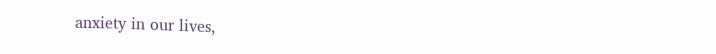anxiety in our lives,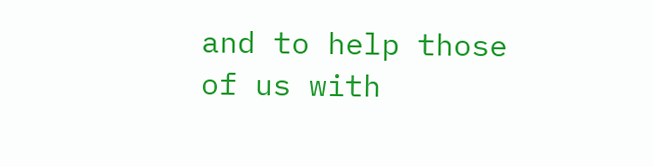and to help those of us with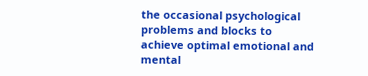the occasional psychological problems and blocks to achieve optimal emotional and mental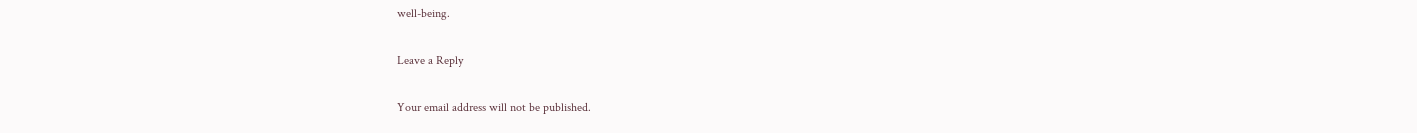well-being.

Leave a Reply

Your email address will not be published.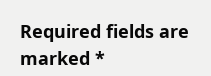Required fields are marked *